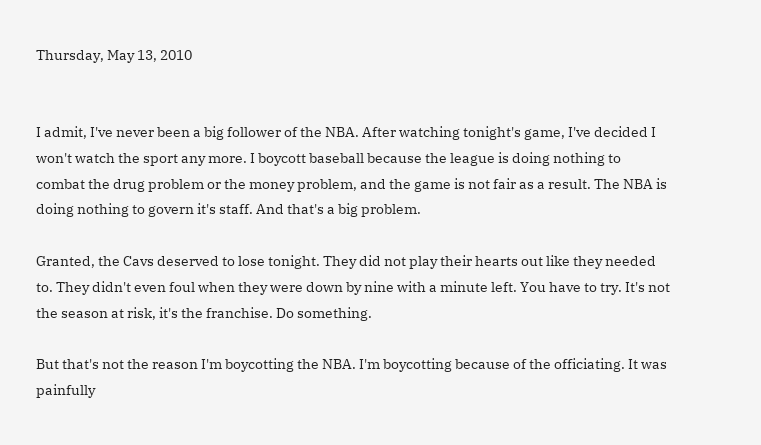Thursday, May 13, 2010


I admit, I've never been a big follower of the NBA. After watching tonight's game, I've decided I won't watch the sport any more. I boycott baseball because the league is doing nothing to combat the drug problem or the money problem, and the game is not fair as a result. The NBA is doing nothing to govern it's staff. And that's a big problem.

Granted, the Cavs deserved to lose tonight. They did not play their hearts out like they needed to. They didn't even foul when they were down by nine with a minute left. You have to try. It's not the season at risk, it's the franchise. Do something.

But that's not the reason I'm boycotting the NBA. I'm boycotting because of the officiating. It was painfully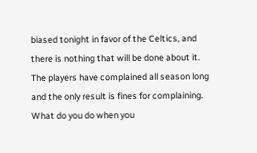biased tonight in favor of the Celtics, and there is nothing that will be done about it. The players have complained all season long and the only result is fines for complaining. What do you do when you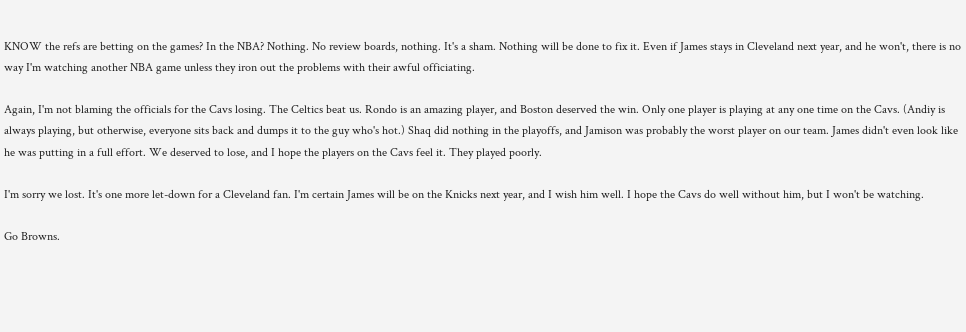KNOW the refs are betting on the games? In the NBA? Nothing. No review boards, nothing. It's a sham. Nothing will be done to fix it. Even if James stays in Cleveland next year, and he won't, there is no way I'm watching another NBA game unless they iron out the problems with their awful officiating.

Again, I'm not blaming the officials for the Cavs losing. The Celtics beat us. Rondo is an amazing player, and Boston deserved the win. Only one player is playing at any one time on the Cavs. (Andiy is always playing, but otherwise, everyone sits back and dumps it to the guy who's hot.) Shaq did nothing in the playoffs, and Jamison was probably the worst player on our team. James didn't even look like he was putting in a full effort. We deserved to lose, and I hope the players on the Cavs feel it. They played poorly.

I'm sorry we lost. It's one more let-down for a Cleveland fan. I'm certain James will be on the Knicks next year, and I wish him well. I hope the Cavs do well without him, but I won't be watching.

Go Browns.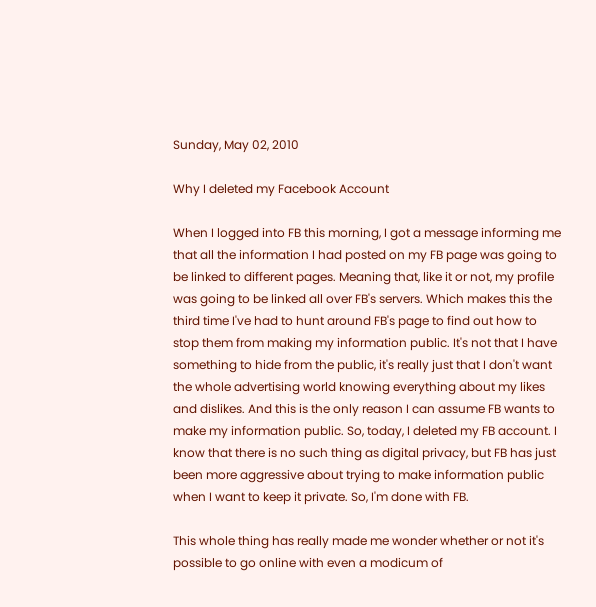Sunday, May 02, 2010

Why I deleted my Facebook Account

When I logged into FB this morning, I got a message informing me that all the information I had posted on my FB page was going to be linked to different pages. Meaning that, like it or not, my profile was going to be linked all over FB's servers. Which makes this the third time I've had to hunt around FB's page to find out how to stop them from making my information public. It's not that I have something to hide from the public, it's really just that I don't want the whole advertising world knowing everything about my likes and dislikes. And this is the only reason I can assume FB wants to make my information public. So, today, I deleted my FB account. I know that there is no such thing as digital privacy, but FB has just been more aggressive about trying to make information public when I want to keep it private. So, I'm done with FB.

This whole thing has really made me wonder whether or not it's possible to go online with even a modicum of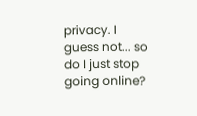privacy. I guess not... so do I just stop going online?